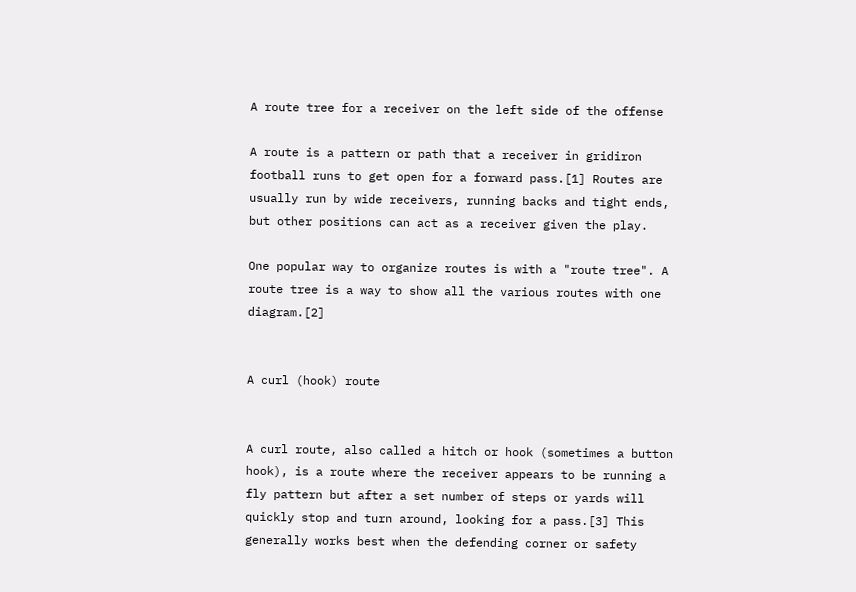A route tree for a receiver on the left side of the offense

A route is a pattern or path that a receiver in gridiron football runs to get open for a forward pass.[1] Routes are usually run by wide receivers, running backs and tight ends, but other positions can act as a receiver given the play.

One popular way to organize routes is with a "route tree". A route tree is a way to show all the various routes with one diagram.[2]


A curl (hook) route


A curl route, also called a hitch or hook (sometimes a button hook), is a route where the receiver appears to be running a fly pattern but after a set number of steps or yards will quickly stop and turn around, looking for a pass.[3] This generally works best when the defending corner or safety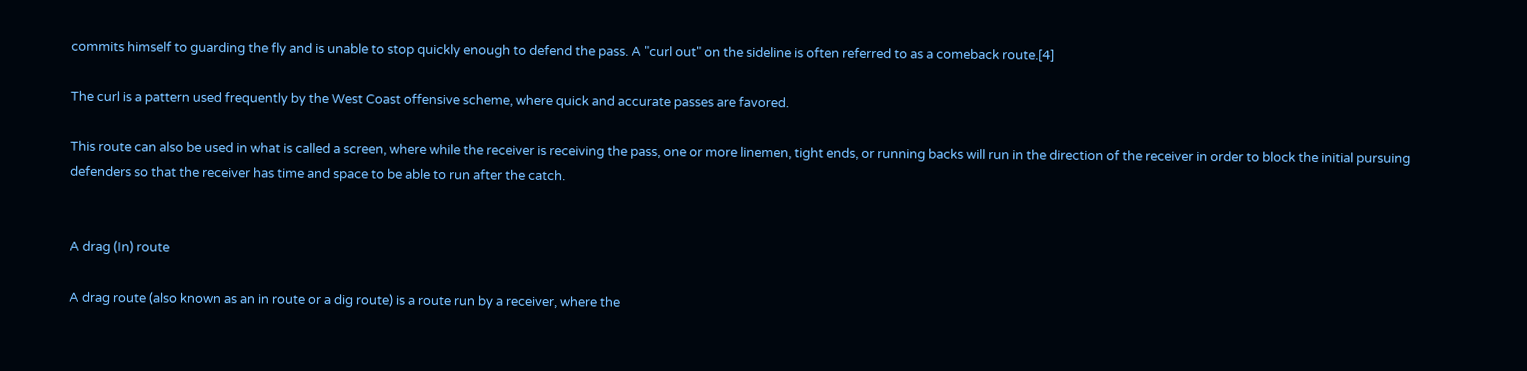commits himself to guarding the fly and is unable to stop quickly enough to defend the pass. A "curl out" on the sideline is often referred to as a comeback route.[4]

The curl is a pattern used frequently by the West Coast offensive scheme, where quick and accurate passes are favored.

This route can also be used in what is called a screen, where while the receiver is receiving the pass, one or more linemen, tight ends, or running backs will run in the direction of the receiver in order to block the initial pursuing defenders so that the receiver has time and space to be able to run after the catch.


A drag (In) route

A drag route (also known as an in route or a dig route) is a route run by a receiver, where the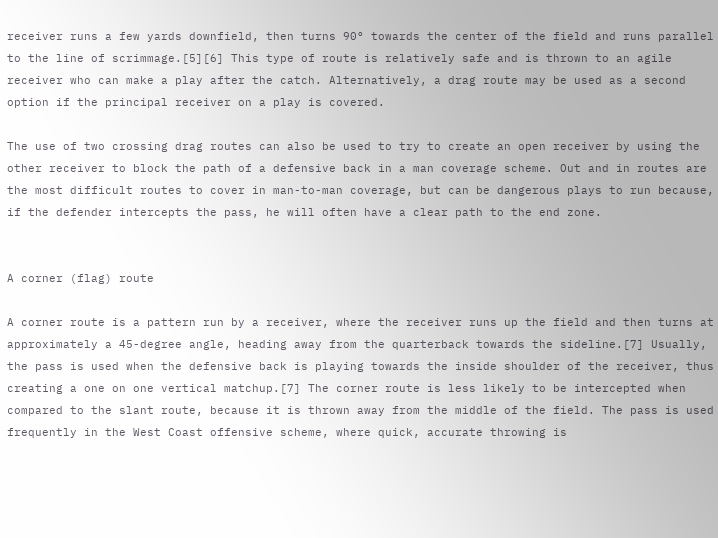receiver runs a few yards downfield, then turns 90° towards the center of the field and runs parallel to the line of scrimmage.[5][6] This type of route is relatively safe and is thrown to an agile receiver who can make a play after the catch. Alternatively, a drag route may be used as a second option if the principal receiver on a play is covered.

The use of two crossing drag routes can also be used to try to create an open receiver by using the other receiver to block the path of a defensive back in a man coverage scheme. Out and in routes are the most difficult routes to cover in man-to-man coverage, but can be dangerous plays to run because, if the defender intercepts the pass, he will often have a clear path to the end zone.


A corner (flag) route

A corner route is a pattern run by a receiver, where the receiver runs up the field and then turns at approximately a 45-degree angle, heading away from the quarterback towards the sideline.[7] Usually, the pass is used when the defensive back is playing towards the inside shoulder of the receiver, thus creating a one on one vertical matchup.[7] The corner route is less likely to be intercepted when compared to the slant route, because it is thrown away from the middle of the field. The pass is used frequently in the West Coast offensive scheme, where quick, accurate throwing is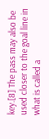key.[8] The pass may also be used closer to the goal line in what is called a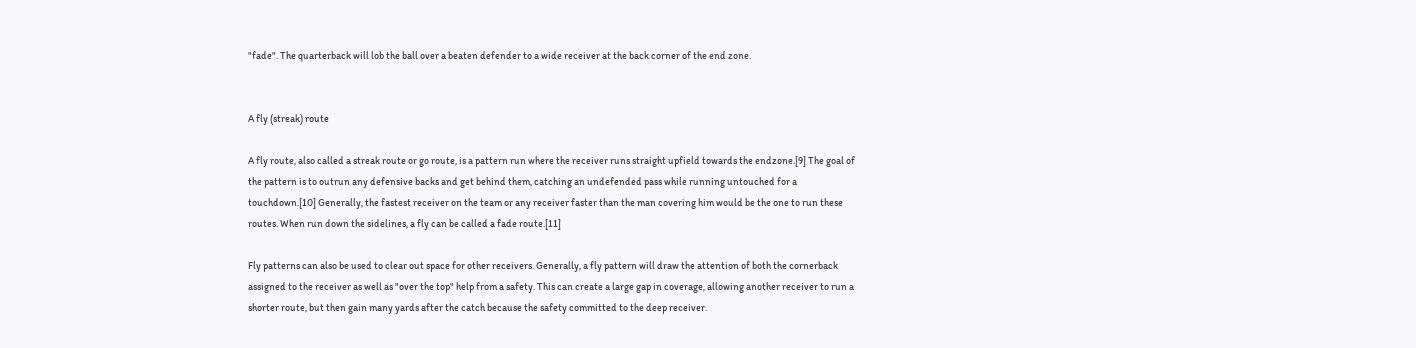"fade". The quarterback will lob the ball over a beaten defender to a wide receiver at the back corner of the end zone.


A fly (streak) route

A fly route, also called a streak route or go route, is a pattern run where the receiver runs straight upfield towards the endzone.[9] The goal of the pattern is to outrun any defensive backs and get behind them, catching an undefended pass while running untouched for a touchdown.[10] Generally, the fastest receiver on the team or any receiver faster than the man covering him would be the one to run these routes. When run down the sidelines, a fly can be called a fade route.[11]

Fly patterns can also be used to clear out space for other receivers. Generally, a fly pattern will draw the attention of both the cornerback assigned to the receiver as well as "over the top" help from a safety. This can create a large gap in coverage, allowing another receiver to run a shorter route, but then gain many yards after the catch because the safety committed to the deep receiver.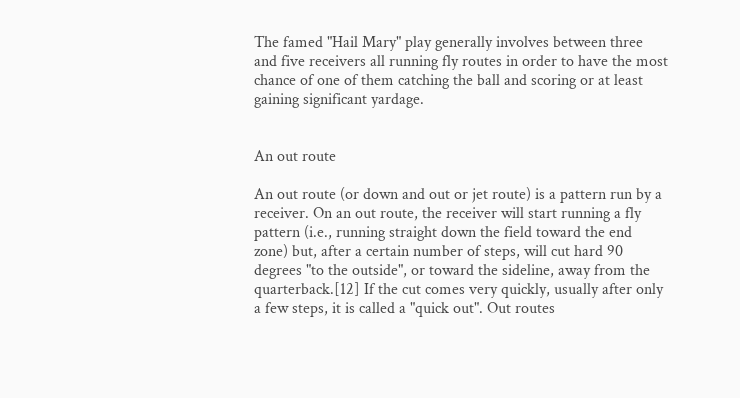The famed "Hail Mary" play generally involves between three and five receivers all running fly routes in order to have the most chance of one of them catching the ball and scoring or at least gaining significant yardage.


An out route

An out route (or down and out or jet route) is a pattern run by a receiver. On an out route, the receiver will start running a fly pattern (i.e., running straight down the field toward the end zone) but, after a certain number of steps, will cut hard 90 degrees "to the outside", or toward the sideline, away from the quarterback.[12] If the cut comes very quickly, usually after only a few steps, it is called a "quick out". Out routes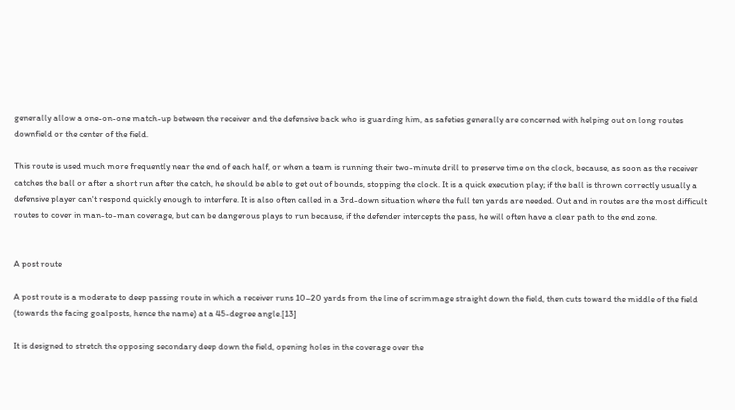generally allow a one-on-one match-up between the receiver and the defensive back who is guarding him, as safeties generally are concerned with helping out on long routes downfield or the center of the field.

This route is used much more frequently near the end of each half, or when a team is running their two-minute drill to preserve time on the clock, because, as soon as the receiver catches the ball or after a short run after the catch, he should be able to get out of bounds, stopping the clock. It is a quick execution play; if the ball is thrown correctly usually a defensive player can't respond quickly enough to interfere. It is also often called in a 3rd-down situation where the full ten yards are needed. Out and in routes are the most difficult routes to cover in man-to-man coverage, but can be dangerous plays to run because, if the defender intercepts the pass, he will often have a clear path to the end zone.


A post route

A post route is a moderate to deep passing route in which a receiver runs 10–20 yards from the line of scrimmage straight down the field, then cuts toward the middle of the field (towards the facing goalposts, hence the name) at a 45-degree angle.[13]

It is designed to stretch the opposing secondary deep down the field, opening holes in the coverage over the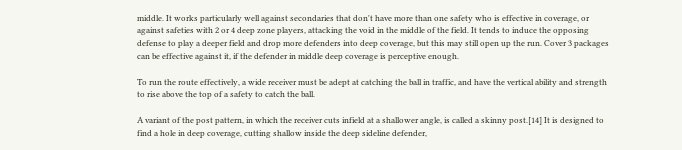middle. It works particularly well against secondaries that don't have more than one safety who is effective in coverage, or against safeties with 2 or 4 deep zone players, attacking the void in the middle of the field. It tends to induce the opposing defense to play a deeper field and drop more defenders into deep coverage, but this may still open up the run. Cover 3 packages can be effective against it, if the defender in middle deep coverage is perceptive enough.

To run the route effectively, a wide receiver must be adept at catching the ball in traffic, and have the vertical ability and strength to rise above the top of a safety to catch the ball.

A variant of the post pattern, in which the receiver cuts infield at a shallower angle, is called a skinny post.[14] It is designed to find a hole in deep coverage, cutting shallow inside the deep sideline defender,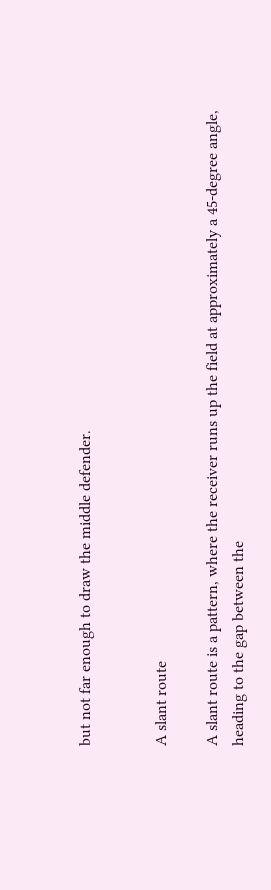but not far enough to draw the middle defender.


A slant route

A slant route is a pattern, where the receiver runs up the field at approximately a 45-degree angle, heading to the gap between the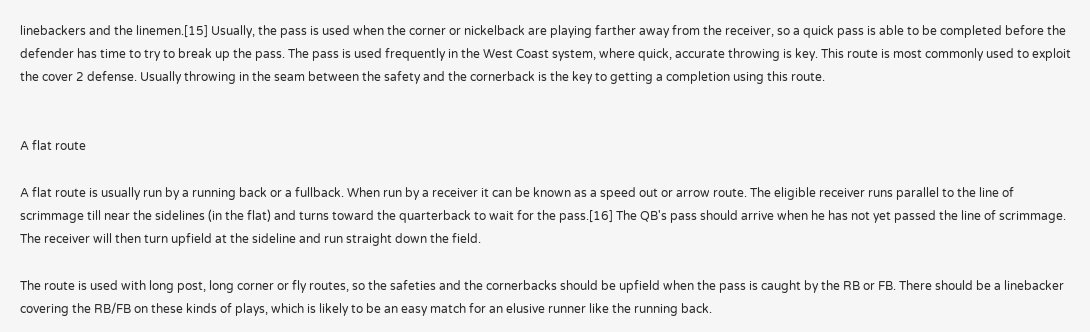linebackers and the linemen.[15] Usually, the pass is used when the corner or nickelback are playing farther away from the receiver, so a quick pass is able to be completed before the defender has time to try to break up the pass. The pass is used frequently in the West Coast system, where quick, accurate throwing is key. This route is most commonly used to exploit the cover 2 defense. Usually throwing in the seam between the safety and the cornerback is the key to getting a completion using this route.


A flat route

A flat route is usually run by a running back or a fullback. When run by a receiver it can be known as a speed out or arrow route. The eligible receiver runs parallel to the line of scrimmage till near the sidelines (in the flat) and turns toward the quarterback to wait for the pass.[16] The QB's pass should arrive when he has not yet passed the line of scrimmage. The receiver will then turn upfield at the sideline and run straight down the field.

The route is used with long post, long corner or fly routes, so the safeties and the cornerbacks should be upfield when the pass is caught by the RB or FB. There should be a linebacker covering the RB/FB on these kinds of plays, which is likely to be an easy match for an elusive runner like the running back.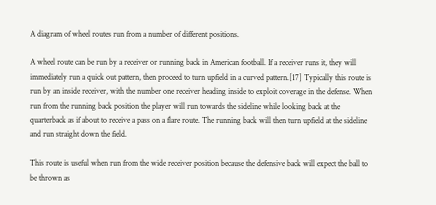A diagram of wheel routes run from a number of different positions.

A wheel route can be run by a receiver or running back in American football. If a receiver runs it, they will immediately run a quick out pattern, then proceed to turn upfield in a curved pattern.[17] Typically this route is run by an inside receiver, with the number one receiver heading inside to exploit coverage in the defense. When run from the running back position the player will run towards the sideline while looking back at the quarterback as if about to receive a pass on a flare route. The running back will then turn upfield at the sideline and run straight down the field.

This route is useful when run from the wide receiver position because the defensive back will expect the ball to be thrown as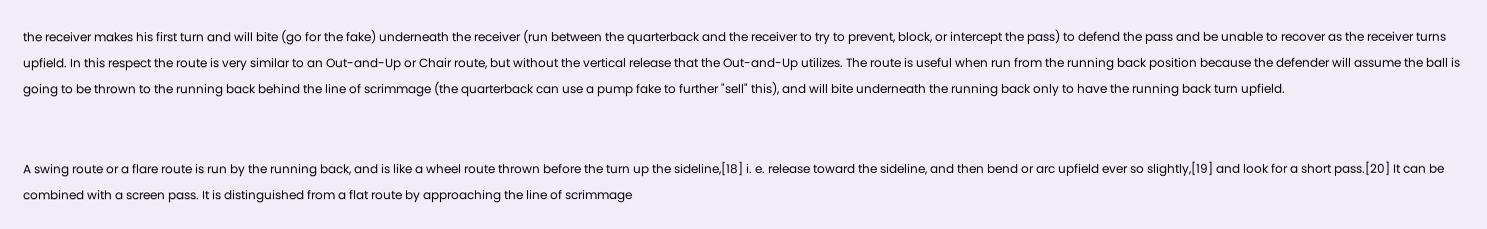the receiver makes his first turn and will bite (go for the fake) underneath the receiver (run between the quarterback and the receiver to try to prevent, block, or intercept the pass) to defend the pass and be unable to recover as the receiver turns upfield. In this respect the route is very similar to an Out-and-Up or Chair route, but without the vertical release that the Out-and-Up utilizes. The route is useful when run from the running back position because the defender will assume the ball is going to be thrown to the running back behind the line of scrimmage (the quarterback can use a pump fake to further "sell" this), and will bite underneath the running back only to have the running back turn upfield.


A swing route or a flare route is run by the running back, and is like a wheel route thrown before the turn up the sideline,[18] i. e. release toward the sideline, and then bend or arc upfield ever so slightly,[19] and look for a short pass.[20] It can be combined with a screen pass. It is distinguished from a flat route by approaching the line of scrimmage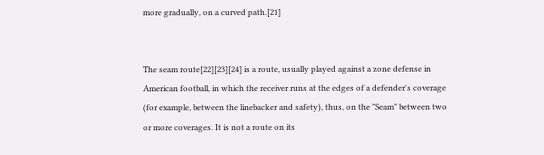more gradually, on a curved path.[21]


The seam route[22][23][24] is a route, usually played against a zone defense in American football, in which the receiver runs at the edges of a defender's coverage (for example, between the linebacker and safety), thus, on the "Seam" between two or more coverages. It is not a route on its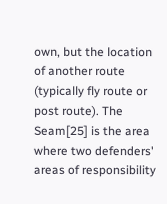own, but the location of another route (typically fly route or post route). The Seam[25] is the area where two defenders' areas of responsibility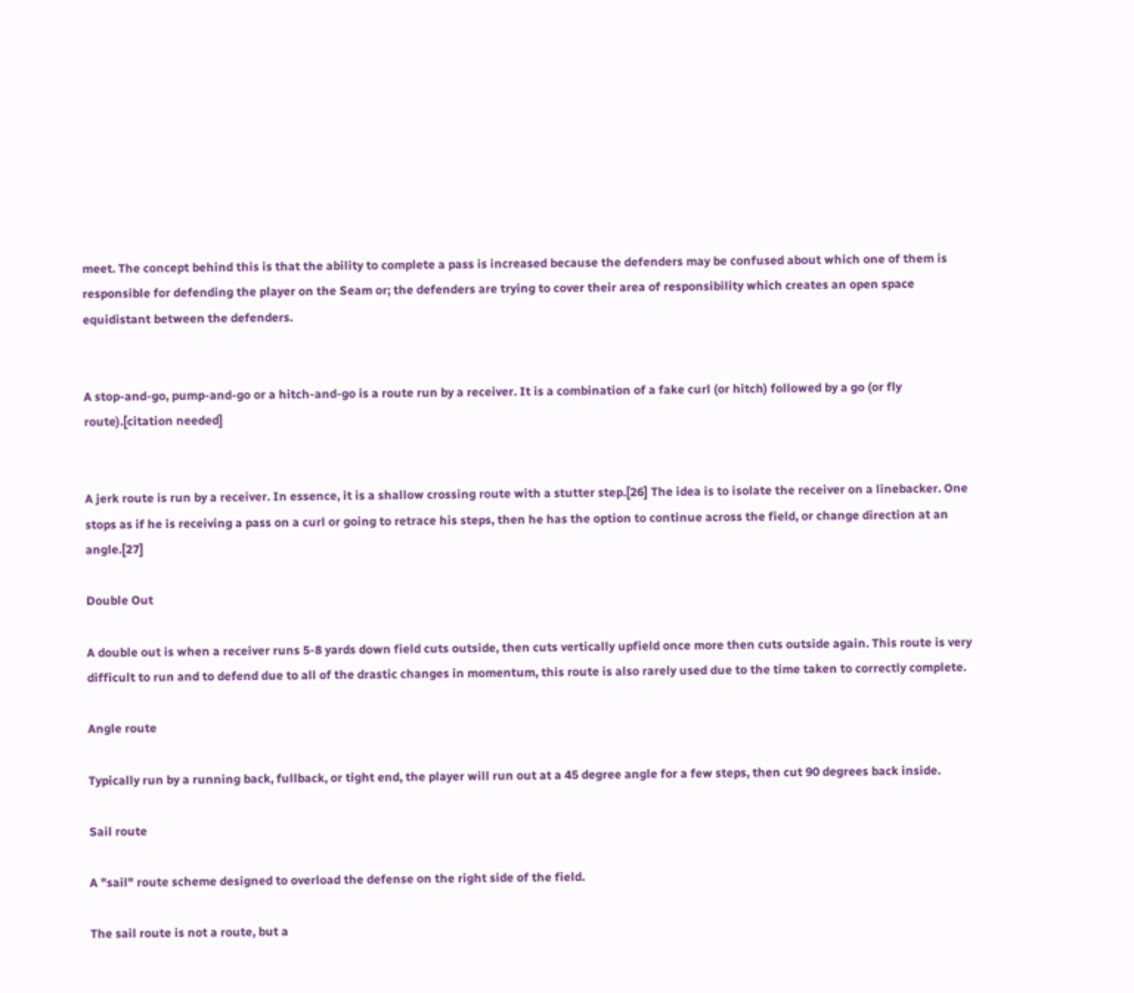meet. The concept behind this is that the ability to complete a pass is increased because the defenders may be confused about which one of them is responsible for defending the player on the Seam or; the defenders are trying to cover their area of responsibility which creates an open space equidistant between the defenders.


A stop-and-go, pump-and-go or a hitch-and-go is a route run by a receiver. It is a combination of a fake curl (or hitch) followed by a go (or fly route).[citation needed]


A jerk route is run by a receiver. In essence, it is a shallow crossing route with a stutter step.[26] The idea is to isolate the receiver on a linebacker. One stops as if he is receiving a pass on a curl or going to retrace his steps, then he has the option to continue across the field, or change direction at an angle.[27]

Double Out

A double out is when a receiver runs 5-8 yards down field cuts outside, then cuts vertically upfield once more then cuts outside again. This route is very difficult to run and to defend due to all of the drastic changes in momentum, this route is also rarely used due to the time taken to correctly complete.

Angle route

Typically run by a running back, fullback, or tight end, the player will run out at a 45 degree angle for a few steps, then cut 90 degrees back inside.

Sail route

A "sail" route scheme designed to overload the defense on the right side of the field.

The sail route is not a route, but a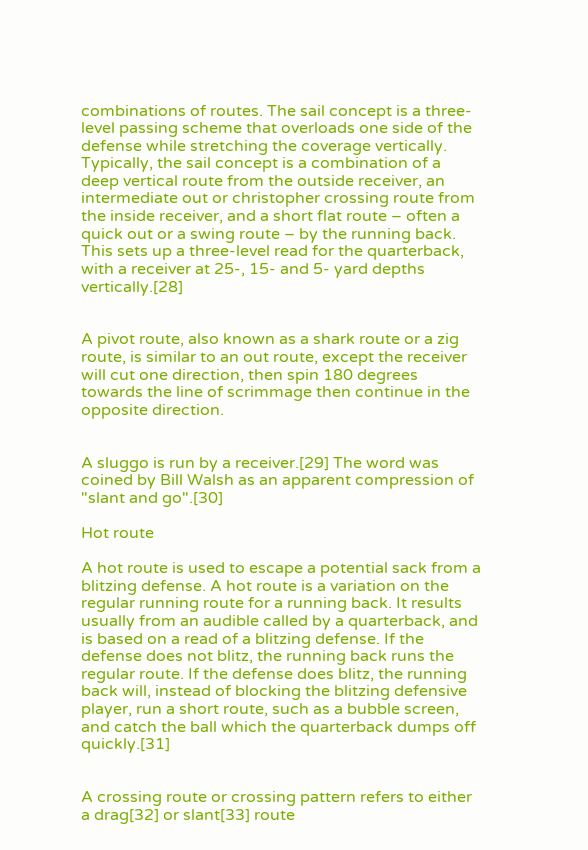combinations of routes. The sail concept is a three-level passing scheme that overloads one side of the defense while stretching the coverage vertically. Typically, the sail concept is a combination of a deep vertical route from the outside receiver, an intermediate out or christopher crossing route from the inside receiver, and a short flat route ‒ often a quick out or a swing route ‒ by the running back. This sets up a three-level read for the quarterback, with a receiver at 25-, 15- and 5- yard depths vertically.[28]


A pivot route, also known as a shark route or a zig route, is similar to an out route, except the receiver will cut one direction, then spin 180 degrees towards the line of scrimmage then continue in the opposite direction.


A sluggo is run by a receiver.[29] The word was coined by Bill Walsh as an apparent compression of "slant and go".[30]

Hot route

A hot route is used to escape a potential sack from a blitzing defense. A hot route is a variation on the regular running route for a running back. It results usually from an audible called by a quarterback, and is based on a read of a blitzing defense. If the defense does not blitz, the running back runs the regular route. If the defense does blitz, the running back will, instead of blocking the blitzing defensive player, run a short route, such as a bubble screen, and catch the ball which the quarterback dumps off quickly.[31]


A crossing route or crossing pattern refers to either a drag[32] or slant[33] route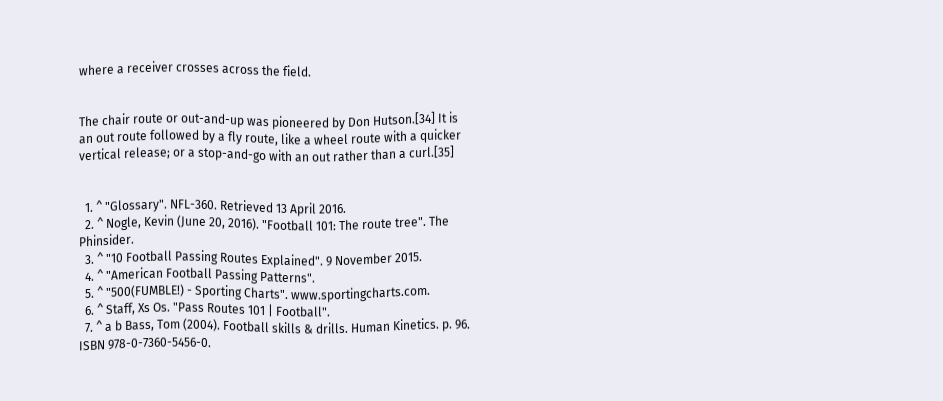where a receiver crosses across the field.


The chair route or out-and-up was pioneered by Don Hutson.[34] It is an out route followed by a fly route, like a wheel route with a quicker vertical release; or a stop-and-go with an out rather than a curl.[35]


  1. ^ "Glossary". NFL-360. Retrieved 13 April 2016.
  2. ^ Nogle, Kevin (June 20, 2016). "Football 101: The route tree". The Phinsider.
  3. ^ "10 Football Passing Routes Explained". 9 November 2015.
  4. ^ "American Football Passing Patterns".
  5. ^ "500(FUMBLE!) - Sporting Charts". www.sportingcharts.com.
  6. ^ Staff, Xs Os. "Pass Routes 101 | Football".
  7. ^ a b Bass, Tom (2004). Football skills & drills. Human Kinetics. p. 96. ISBN 978-0-7360-5456-0.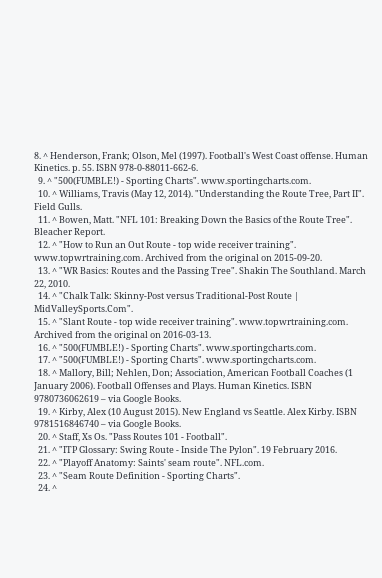8. ^ Henderson, Frank; Olson, Mel (1997). Football's West Coast offense. Human Kinetics. p. 55. ISBN 978-0-88011-662-6.
  9. ^ "500(FUMBLE!) - Sporting Charts". www.sportingcharts.com.
  10. ^ Williams, Travis (May 12, 2014). "Understanding the Route Tree, Part II". Field Gulls.
  11. ^ Bowen, Matt. "NFL 101: Breaking Down the Basics of the Route Tree". Bleacher Report.
  12. ^ "How to Run an Out Route - top wide receiver training". www.topwrtraining.com. Archived from the original on 2015-09-20.
  13. ^ "WR Basics: Routes and the Passing Tree". Shakin The Southland. March 22, 2010.
  14. ^ "Chalk Talk: Skinny-Post versus Traditional-Post Route | MidValleySports.Com".
  15. ^ "Slant Route - top wide receiver training". www.topwrtraining.com. Archived from the original on 2016-03-13.
  16. ^ "500(FUMBLE!) - Sporting Charts". www.sportingcharts.com.
  17. ^ "500(FUMBLE!) - Sporting Charts". www.sportingcharts.com.
  18. ^ Mallory, Bill; Nehlen, Don; Association, American Football Coaches (1 January 2006). Football Offenses and Plays. Human Kinetics. ISBN 9780736062619 – via Google Books.
  19. ^ Kirby, Alex (10 August 2015). New England vs Seattle. Alex Kirby. ISBN 9781516846740 – via Google Books.
  20. ^ Staff, Xs Os. "Pass Routes 101 - Football".
  21. ^ "ITP Glossary: Swing Route - Inside The Pylon". 19 February 2016.
  22. ^ "Playoff Anatomy: Saints' seam route". NFL.com.
  23. ^ "Seam Route Definition - Sporting Charts".
  24. ^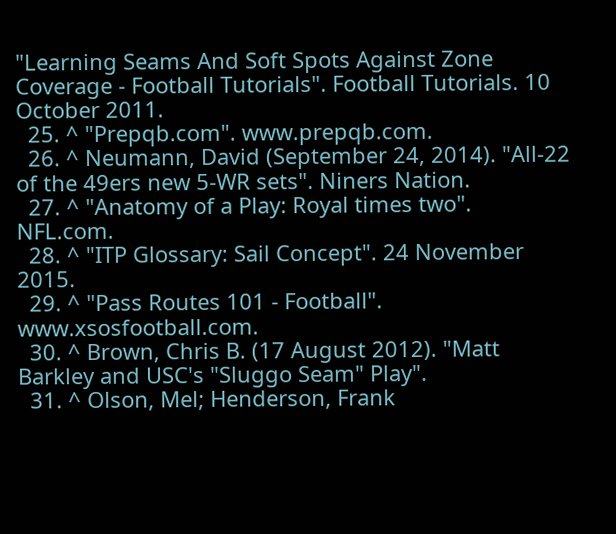"Learning Seams And Soft Spots Against Zone Coverage - Football Tutorials". Football Tutorials. 10 October 2011.
  25. ^ "Prepqb.com". www.prepqb.com.
  26. ^ Neumann, David (September 24, 2014). "All-22 of the 49ers new 5-WR sets". Niners Nation.
  27. ^ "Anatomy of a Play: Royal times two". NFL.com.
  28. ^ "ITP Glossary: Sail Concept". 24 November 2015.
  29. ^ "Pass Routes 101 - Football". www.xsosfootball.com.
  30. ^ Brown, Chris B. (17 August 2012). "Matt Barkley and USC's "Sluggo Seam" Play".
  31. ^ Olson, Mel; Henderson, Frank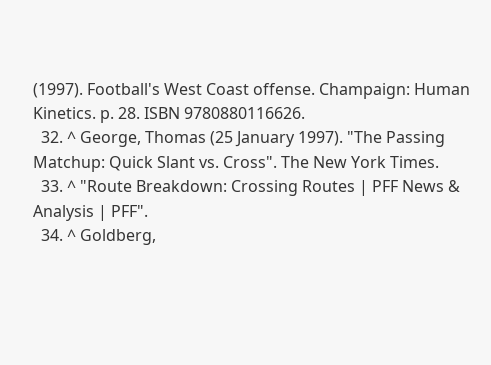(1997). Football's West Coast offense. Champaign: Human Kinetics. p. 28. ISBN 9780880116626.
  32. ^ George, Thomas (25 January 1997). "The Passing Matchup: Quick Slant vs. Cross". The New York Times.
  33. ^ "Route Breakdown: Crossing Routes | PFF News & Analysis | PFF".
  34. ^ Goldberg,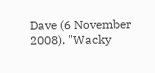Dave (6 November 2008). "Wacky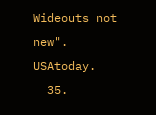Wideouts not new". USAtoday.
  35.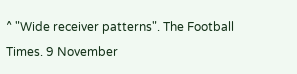^ "Wide receiver patterns". The Football Times. 9 November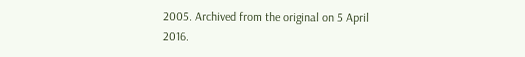2005. Archived from the original on 5 April 2016.